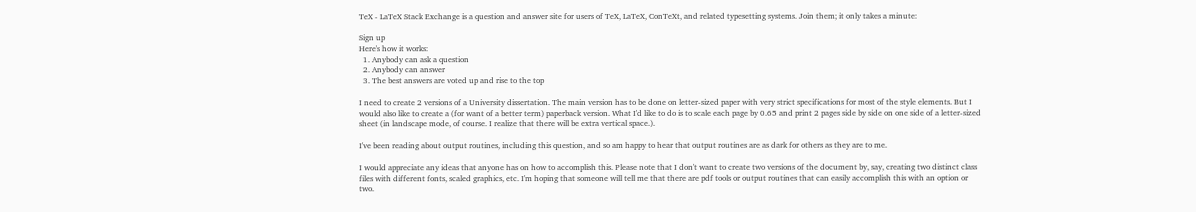TeX - LaTeX Stack Exchange is a question and answer site for users of TeX, LaTeX, ConTeXt, and related typesetting systems. Join them; it only takes a minute:

Sign up
Here's how it works:
  1. Anybody can ask a question
  2. Anybody can answer
  3. The best answers are voted up and rise to the top

I need to create 2 versions of a University dissertation. The main version has to be done on letter-sized paper with very strict specifications for most of the style elements. But I would also like to create a (for want of a better term) paperback version. What I'd like to do is to scale each page by 0.65 and print 2 pages side by side on one side of a letter-sized sheet (in landscape mode, of course. I realize that there will be extra vertical space.).

I've been reading about output routines, including this question, and so am happy to hear that output routines are as dark for others as they are to me.

I would appreciate any ideas that anyone has on how to accomplish this. Please note that I don't want to create two versions of the document by, say, creating two distinct class files with different fonts, scaled graphics, etc. I'm hoping that someone will tell me that there are pdf tools or output routines that can easily accomplish this with an option or two.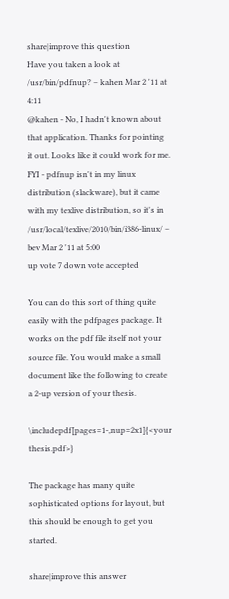share|improve this question
Have you taken a look at /usr/bin/pdfnup? – kahen Mar 2 '11 at 4:11
@kahen - No, I hadn't known about that application. Thanks for pointing it out. Looks like it could work for me. FYI - pdfnup isn't in my linux distribution (slackware), but it came with my texlive distribution, so it's in /usr/local/texlive/2010/bin/i386-linux/ – bev Mar 2 '11 at 5:00
up vote 7 down vote accepted

You can do this sort of thing quite easily with the pdfpages package. It works on the pdf file itself not your source file. You would make a small document like the following to create a 2-up version of your thesis.

\includepdf[pages=1-,nup=2x1]{<your thesis.pdf>}

The package has many quite sophisticated options for layout, but this should be enough to get you started.

share|improve this answer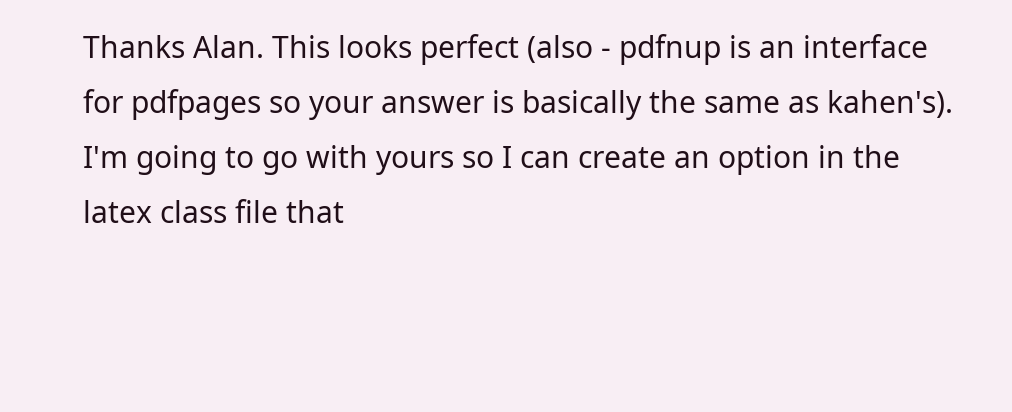Thanks Alan. This looks perfect (also - pdfnup is an interface for pdfpages so your answer is basically the same as kahen's). I'm going to go with yours so I can create an option in the latex class file that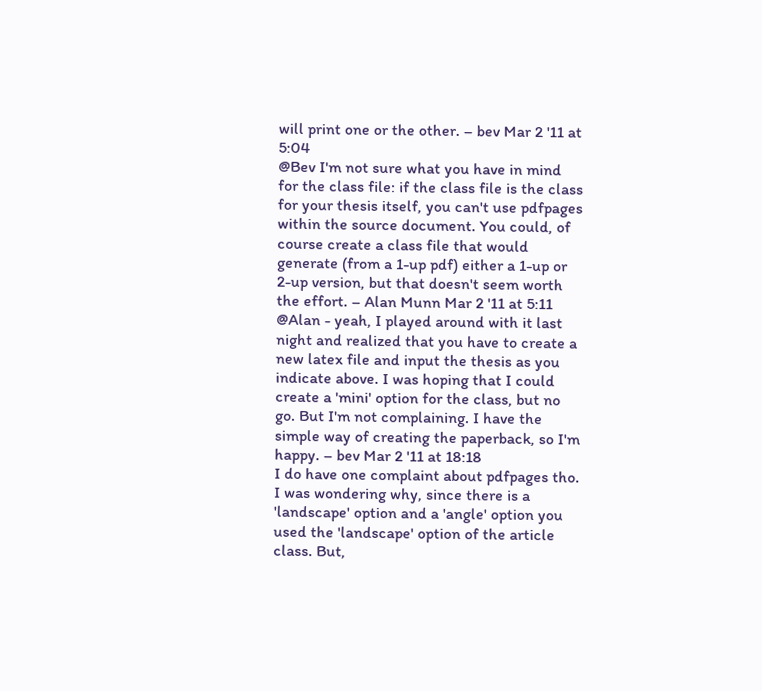will print one or the other. – bev Mar 2 '11 at 5:04
@Bev I'm not sure what you have in mind for the class file: if the class file is the class for your thesis itself, you can't use pdfpages within the source document. You could, of course create a class file that would generate (from a 1-up pdf) either a 1-up or 2-up version, but that doesn't seem worth the effort. – Alan Munn Mar 2 '11 at 5:11
@Alan - yeah, I played around with it last night and realized that you have to create a new latex file and input the thesis as you indicate above. I was hoping that I could create a 'mini' option for the class, but no go. But I'm not complaining. I have the simple way of creating the paperback, so I'm happy. – bev Mar 2 '11 at 18:18
I do have one complaint about pdfpages tho. I was wondering why, since there is a 'landscape' option and a 'angle' option you used the 'landscape' option of the article class. But,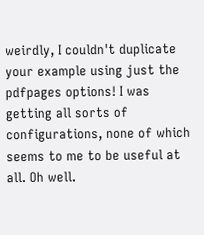weirdly, I couldn't duplicate your example using just the pdfpages options! I was getting all sorts of configurations, none of which seems to me to be useful at all. Oh well.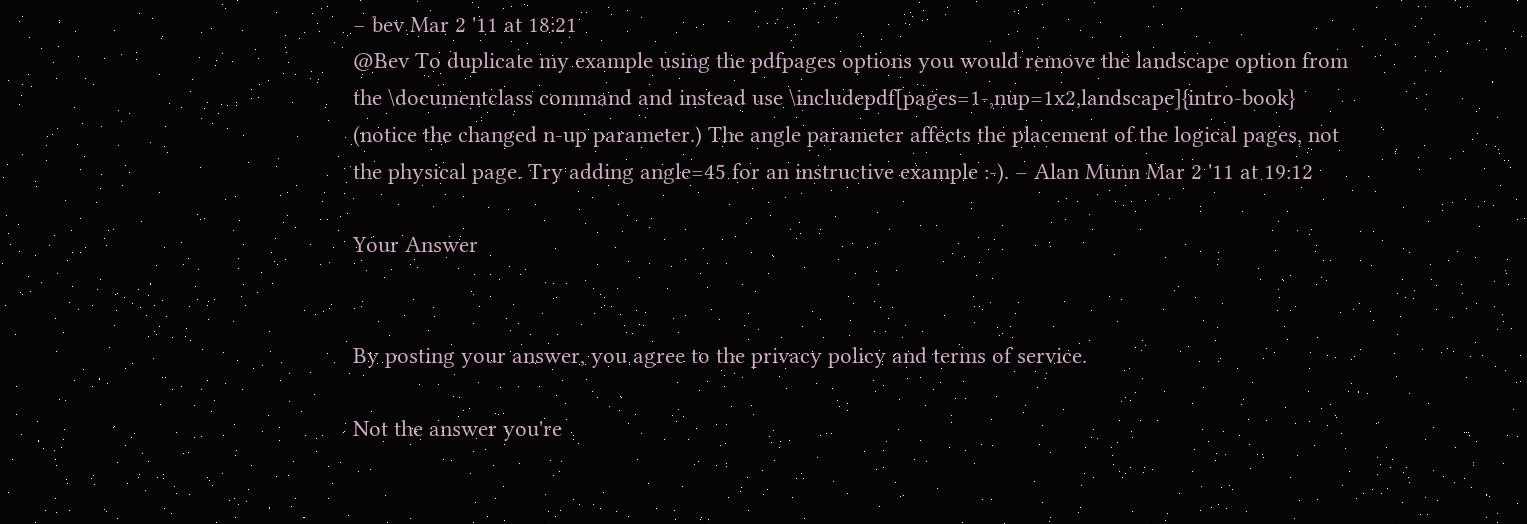– bev Mar 2 '11 at 18:21
@Bev To duplicate my example using the pdfpages options you would remove the landscape option from the \documentclass command and instead use \includepdf[pages=1-,nup=1x2,landscape]{intro-book} (notice the changed n-up parameter.) The angle parameter affects the placement of the logical pages, not the physical page. Try adding angle=45 for an instructive example :-). – Alan Munn Mar 2 '11 at 19:12

Your Answer


By posting your answer, you agree to the privacy policy and terms of service.

Not the answer you're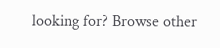looking for? Browse other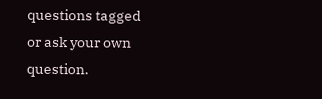questions tagged or ask your own question.